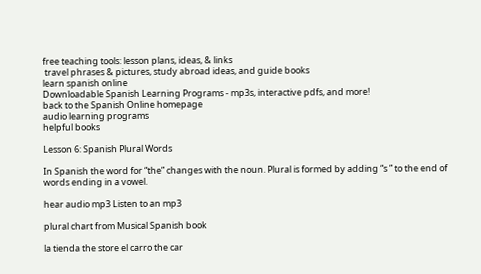free teaching tools: lesson plans, ideas, & links
 travel phrases & pictures, study abroad ideas, and guide books
learn spanish online
Downloadable Spanish Learning Programs - mp3s, interactive pdfs, and more!
back to the Spanish Online homepage
audio learning programs
helpful books

Lesson 6: Spanish Plural Words

In Spanish the word for “the” changes with the noun. Plural is formed by adding “s ” to the end of words ending in a vowel.

hear audio mp3 Listen to an mp3

plural chart from Musical Spanish book

la tienda the store el carro the car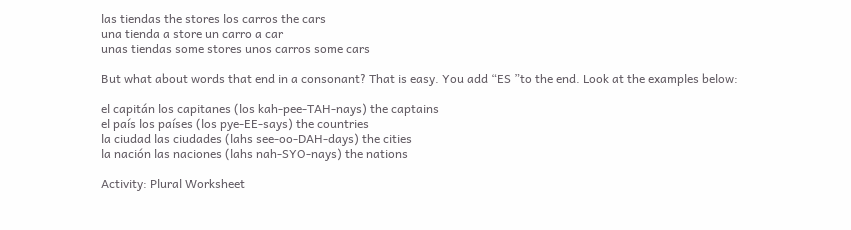las tiendas the stores los carros the cars
una tienda a store un carro a car
unas tiendas some stores unos carros some cars

But what about words that end in a consonant? That is easy. You add “ES ”to the end. Look at the examples below:

el capitán los capitanes (los kah-pee-TAH-nays) the captains
el país los países (los pye-EE-says) the countries
la ciudad las ciudades (lahs see-oo-DAH-days) the cities
la nación las naciones (lahs nah-SYO-nays) the nations

Activity: Plural Worksheet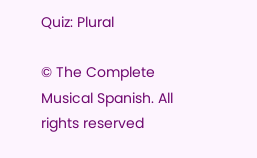Quiz: Plural

© The Complete Musical Spanish. All rights reserved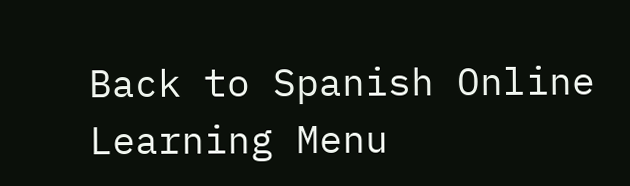Back to Spanish Online Learning Menu